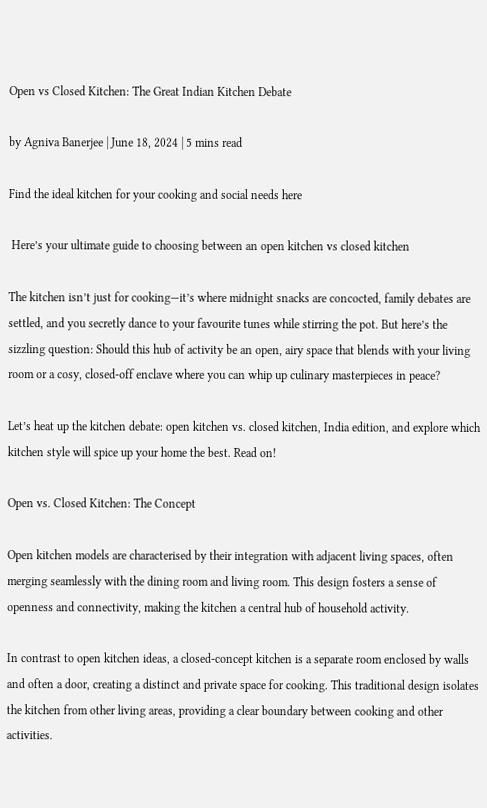Open vs Closed Kitchen: The Great Indian Kitchen Debate

by Agniva Banerjee | June 18, 2024 | 5 mins read

Find the ideal kitchen for your cooking and social needs here

 Here’s your ultimate guide to choosing between an open kitchen vs closed kitchen

The kitchen isn’t just for cooking—it’s where midnight snacks are concocted, family debates are settled, and you secretly dance to your favourite tunes while stirring the pot. But here’s the sizzling question: Should this hub of activity be an open, airy space that blends with your living room or a cosy, closed-off enclave where you can whip up culinary masterpieces in peace?

Let’s heat up the kitchen debate: open kitchen vs. closed kitchen, India edition, and explore which kitchen style will spice up your home the best. Read on!

Open vs. Closed Kitchen: The Concept

Open kitchen models are characterised by their integration with adjacent living spaces, often merging seamlessly with the dining room and living room. This design fosters a sense of openness and connectivity, making the kitchen a central hub of household activity.

In contrast to open kitchen ideas, a closed-concept kitchen is a separate room enclosed by walls and often a door, creating a distinct and private space for cooking. This traditional design isolates the kitchen from other living areas, providing a clear boundary between cooking and other activities.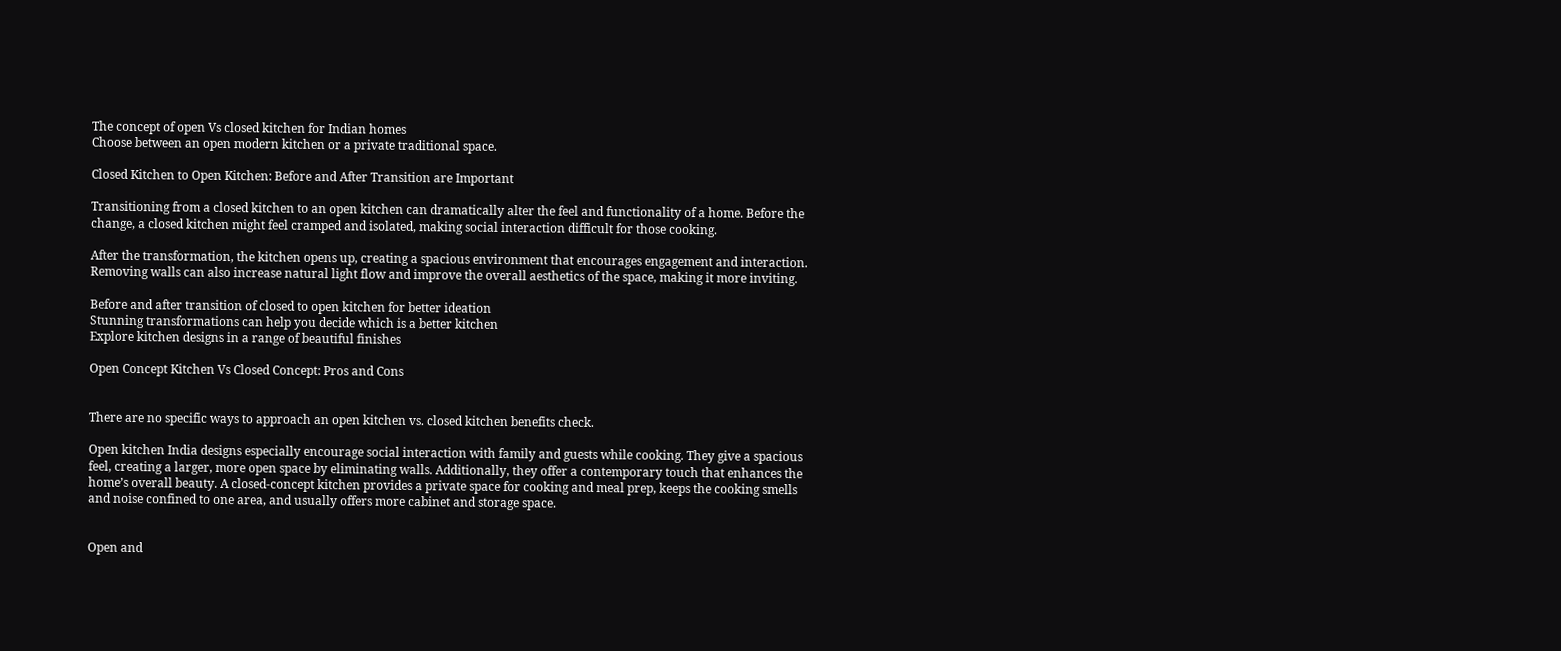The concept of open Vs closed kitchen for Indian homes
Choose between an open modern kitchen or a private traditional space.

Closed Kitchen to Open Kitchen: Before and After Transition are Important

Transitioning from a closed kitchen to an open kitchen can dramatically alter the feel and functionality of a home. Before the change, a closed kitchen might feel cramped and isolated, making social interaction difficult for those cooking.

After the transformation, the kitchen opens up, creating a spacious environment that encourages engagement and interaction. Removing walls can also increase natural light flow and improve the overall aesthetics of the space, making it more inviting.

Before and after transition of closed to open kitchen for better ideation
Stunning transformations can help you decide which is a better kitchen
Explore kitchen designs in a range of beautiful finishes

Open Concept Kitchen Vs Closed Concept: Pros and Cons


There are no specific ways to approach an open kitchen vs. closed kitchen benefits check.

Open kitchen India designs especially encourage social interaction with family and guests while cooking. They give a spacious feel, creating a larger, more open space by eliminating walls. Additionally, they offer a contemporary touch that enhances the home’s overall beauty. A closed-concept kitchen provides a private space for cooking and meal prep, keeps the cooking smells and noise confined to one area, and usually offers more cabinet and storage space.


Open and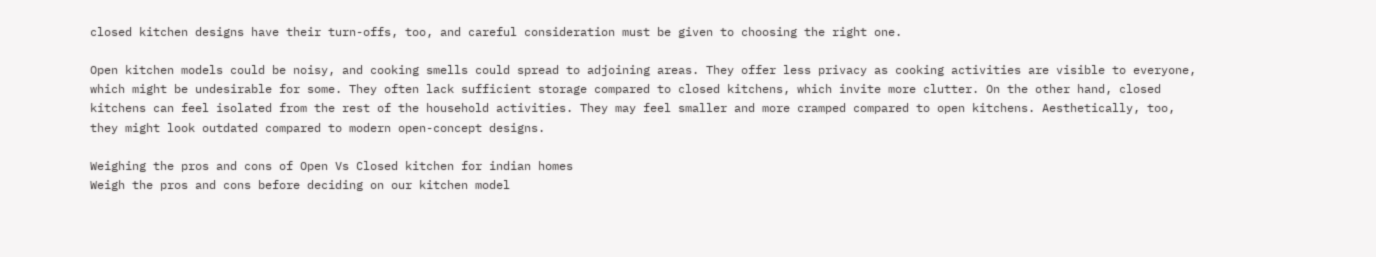closed kitchen designs have their turn-offs, too, and careful consideration must be given to choosing the right one.

Open kitchen models could be noisy, and cooking smells could spread to adjoining areas. They offer less privacy as cooking activities are visible to everyone, which might be undesirable for some. They often lack sufficient storage compared to closed kitchens, which invite more clutter. On the other hand, closed kitchens can feel isolated from the rest of the household activities. They may feel smaller and more cramped compared to open kitchens. Aesthetically, too, they might look outdated compared to modern open-concept designs.

Weighing the pros and cons of Open Vs Closed kitchen for indian homes
Weigh the pros and cons before deciding on our kitchen model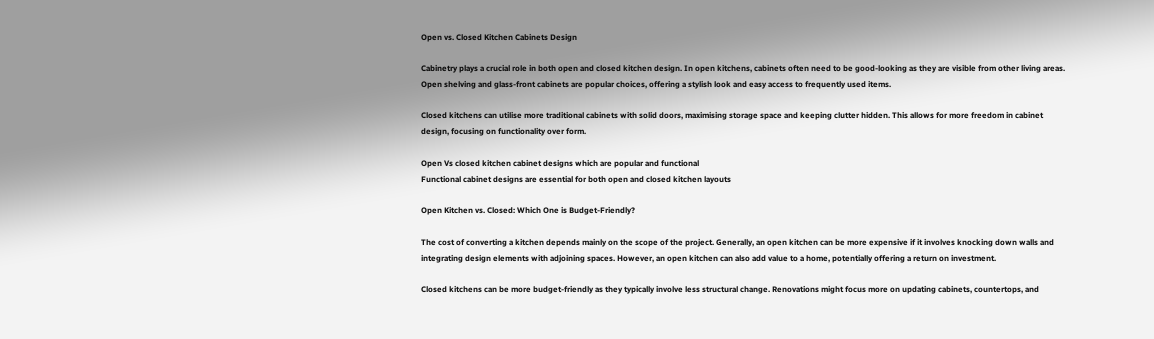Open vs. Closed Kitchen Cabinets Design

Cabinetry plays a crucial role in both open and closed kitchen design. In open kitchens, cabinets often need to be good-looking as they are visible from other living areas. Open shelving and glass-front cabinets are popular choices, offering a stylish look and easy access to frequently used items.

Closed kitchens can utilise more traditional cabinets with solid doors, maximising storage space and keeping clutter hidden. This allows for more freedom in cabinet design, focusing on functionality over form.

Open Vs closed kitchen cabinet designs which are popular and functional
Functional cabinet designs are essential for both open and closed kitchen layouts

Open Kitchen vs. Closed: Which One is Budget-Friendly?

The cost of converting a kitchen depends mainly on the scope of the project. Generally, an open kitchen can be more expensive if it involves knocking down walls and integrating design elements with adjoining spaces. However, an open kitchen can also add value to a home, potentially offering a return on investment.

Closed kitchens can be more budget-friendly as they typically involve less structural change. Renovations might focus more on updating cabinets, countertops, and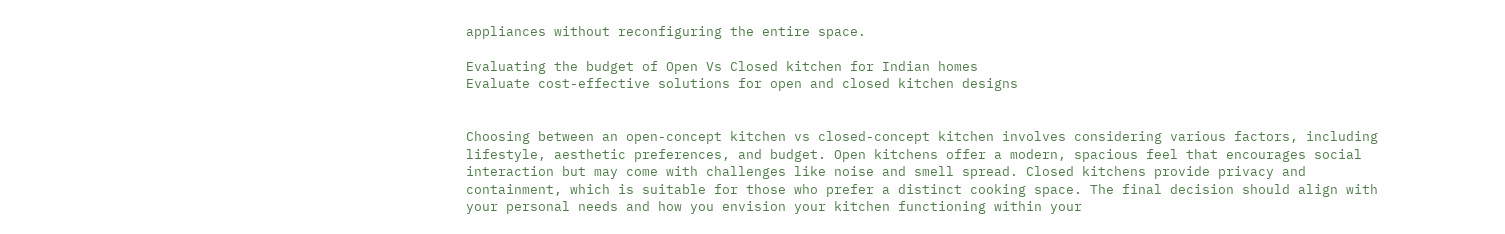appliances without reconfiguring the entire space.

Evaluating the budget of Open Vs Closed kitchen for Indian homes
Evaluate cost-effective solutions for open and closed kitchen designs


Choosing between an open-concept kitchen vs closed-concept kitchen involves considering various factors, including lifestyle, aesthetic preferences, and budget. Open kitchens offer a modern, spacious feel that encourages social interaction but may come with challenges like noise and smell spread. Closed kitchens provide privacy and containment, which is suitable for those who prefer a distinct cooking space. The final decision should align with your personal needs and how you envision your kitchen functioning within your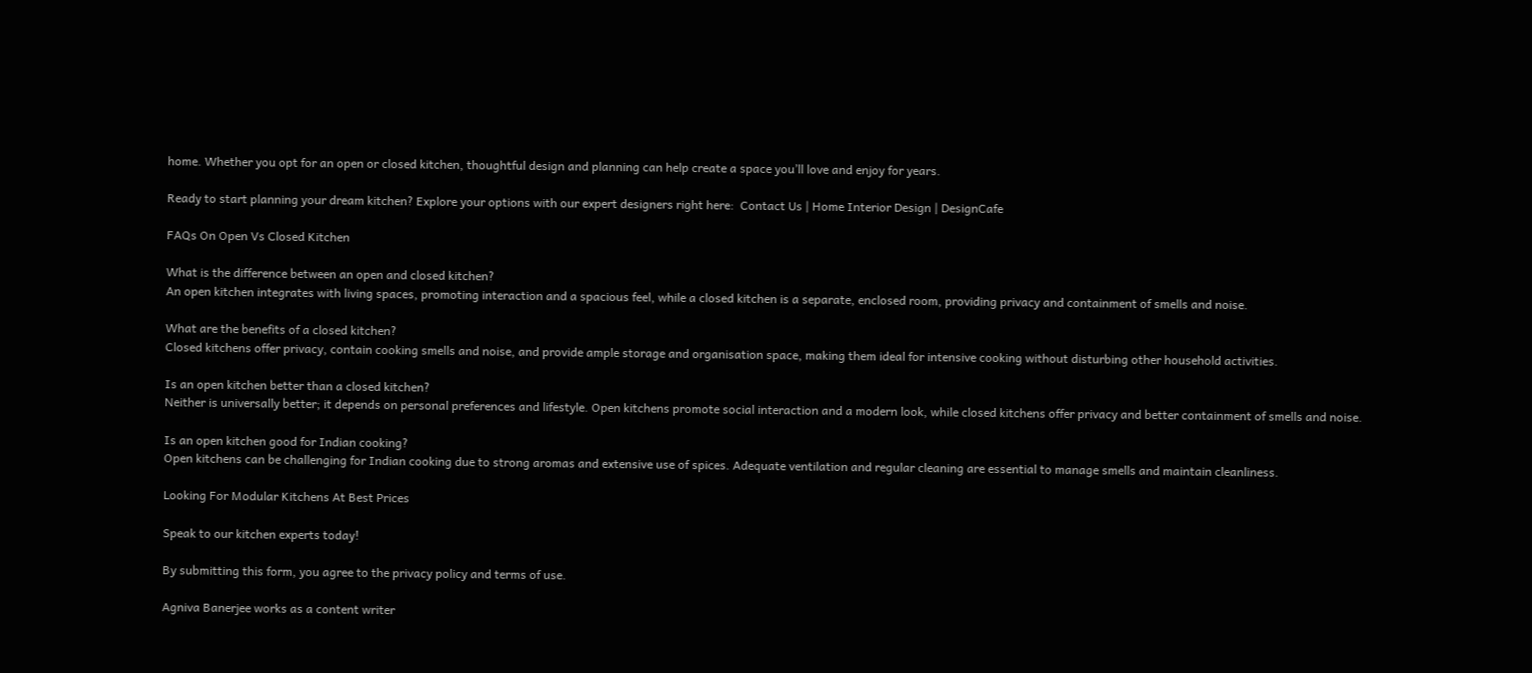home. Whether you opt for an open or closed kitchen, thoughtful design and planning can help create a space you’ll love and enjoy for years.

Ready to start planning your dream kitchen? Explore your options with our expert designers right here:  Contact Us | Home Interior Design | DesignCafe

FAQs On Open Vs Closed Kitchen

What is the difference between an open and closed kitchen?
An open kitchen integrates with living spaces, promoting interaction and a spacious feel, while a closed kitchen is a separate, enclosed room, providing privacy and containment of smells and noise.

What are the benefits of a closed kitchen?
Closed kitchens offer privacy, contain cooking smells and noise, and provide ample storage and organisation space, making them ideal for intensive cooking without disturbing other household activities.

Is an open kitchen better than a closed kitchen?
Neither is universally better; it depends on personal preferences and lifestyle. Open kitchens promote social interaction and a modern look, while closed kitchens offer privacy and better containment of smells and noise.

Is an open kitchen good for Indian cooking?
Open kitchens can be challenging for Indian cooking due to strong aromas and extensive use of spices. Adequate ventilation and regular cleaning are essential to manage smells and maintain cleanliness.

Looking For Modular Kitchens At Best Prices

Speak to our kitchen experts today!

By submitting this form, you agree to the privacy policy and terms of use.

Agniva Banerjee works as a content writer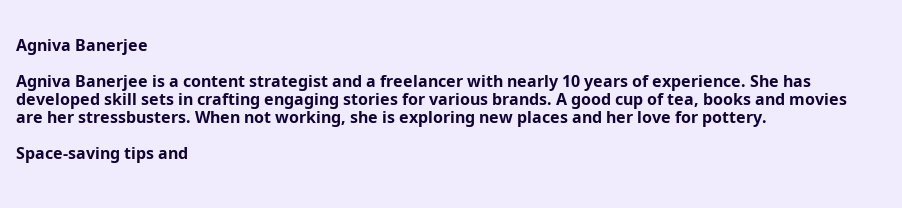Agniva Banerjee

Agniva Banerjee is a content strategist and a freelancer with nearly 10 years of experience. She has developed skill sets in crafting engaging stories for various brands. A good cup of tea, books and movies are her stressbusters. When not working, she is exploring new places and her love for pottery.

Space-saving tips and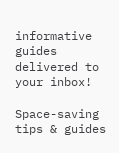informative guides delivered to your inbox!

Space-saving tips & guides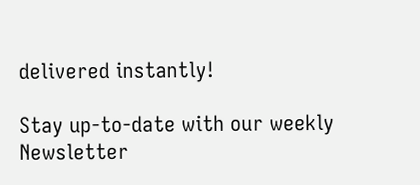delivered instantly!

Stay up-to-date with our weekly Newsletter